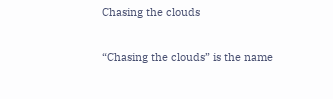Chasing the clouds

“Chasing the clouds” is the name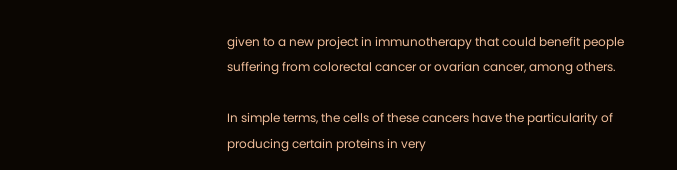given to a new project in immunotherapy that could benefit people suffering from colorectal cancer or ovarian cancer, among others.

In simple terms, the cells of these cancers have the particularity of producing certain proteins in very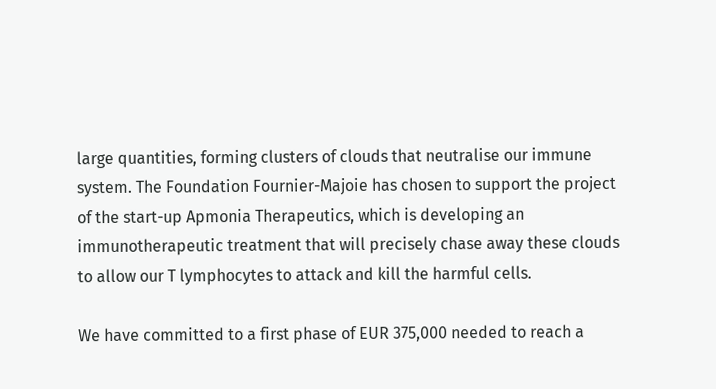large quantities, forming clusters of clouds that neutralise our immune system. The Foundation Fournier-Majoie has chosen to support the project of the start-up Apmonia Therapeutics, which is developing an immunotherapeutic treatment that will precisely chase away these clouds to allow our T lymphocytes to attack and kill the harmful cells.

We have committed to a first phase of EUR 375,000 needed to reach a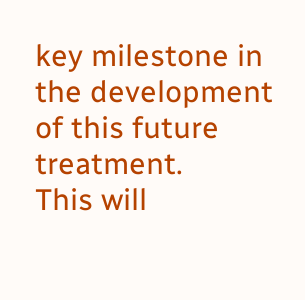key milestone in the development of this future treatment.
This will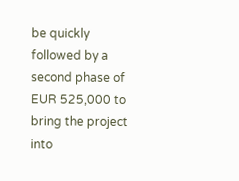be quickly followed by a second phase of EUR 525,000 to bring the project into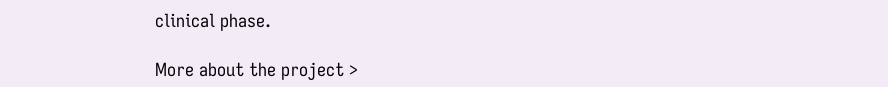clinical phase.

More about the project >